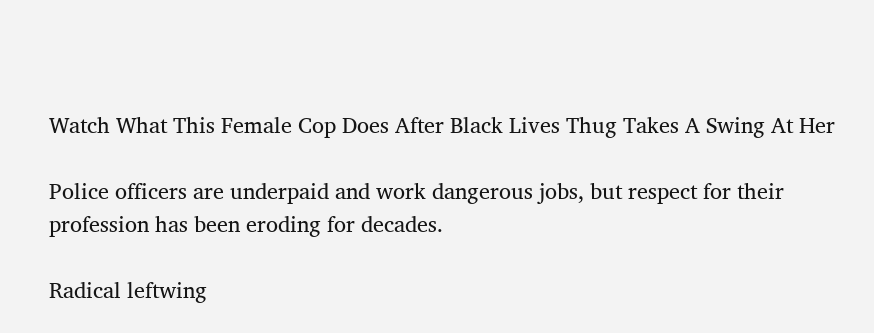Watch What This Female Cop Does After Black Lives Thug Takes A Swing At Her

Police officers are underpaid and work dangerous jobs, but respect for their profession has been eroding for decades.

Radical leftwing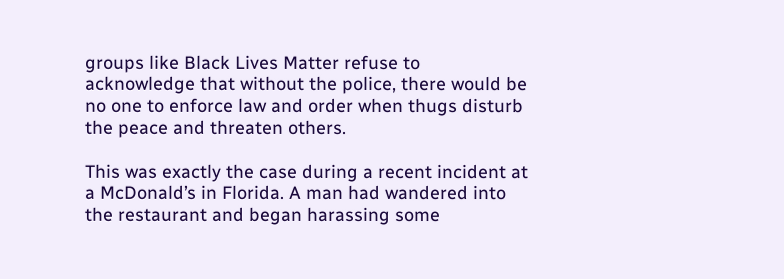groups like Black Lives Matter refuse to acknowledge that without the police, there would be no one to enforce law and order when thugs disturb the peace and threaten others.

This was exactly the case during a recent incident at a McDonald’s in Florida. A man had wandered into the restaurant and began harassing some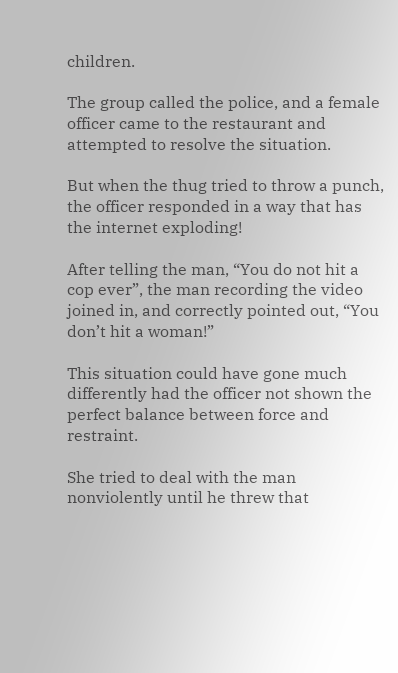children.

The group called the police, and a female officer came to the restaurant and attempted to resolve the situation.

But when the thug tried to throw a punch, the officer responded in a way that has the internet exploding!

After telling the man, “You do not hit a cop ever”, the man recording the video joined in, and correctly pointed out, “You don’t hit a woman!”

This situation could have gone much differently had the officer not shown the perfect balance between force and restraint.

She tried to deal with the man nonviolently until he threw that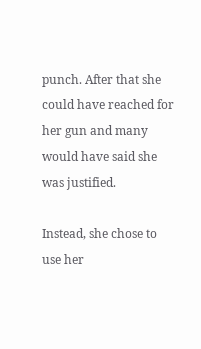punch. After that she could have reached for her gun and many would have said she was justified.

Instead, she chose to use her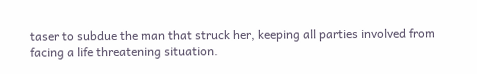taser to subdue the man that struck her, keeping all parties involved from facing a life threatening situation.